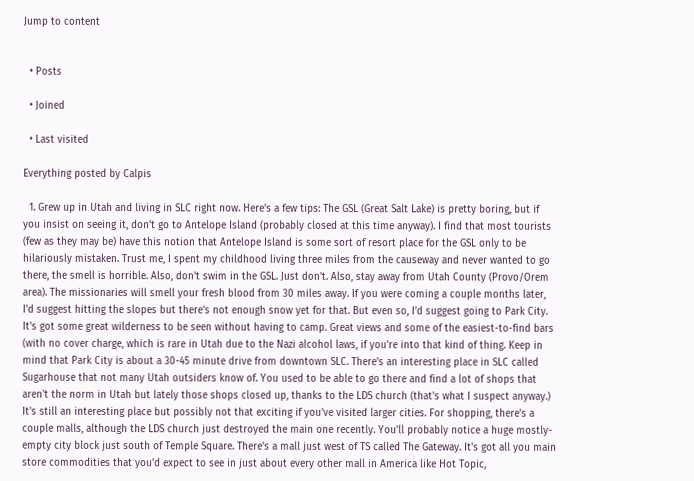Jump to content


  • Posts

  • Joined

  • Last visited

Everything posted by Calpis

  1. Grew up in Utah and living in SLC right now. Here's a few tips: The GSL (Great Salt Lake) is pretty boring, but if you insist on seeing it, don't go to Antelope Island (probably closed at this time anyway). I find that most tourists (few as they may be) have this notion that Antelope Island is some sort of resort place for the GSL only to be hilariously mistaken. Trust me, I spent my childhood living three miles from the causeway and never wanted to go there, the smell is horrible. Also, don't swim in the GSL. Just don't. Also, stay away from Utah County (Provo/Orem area). The missionaries will smell your fresh blood from 30 miles away. If you were coming a couple months later, I'd suggest hitting the slopes but there's not enough snow yet for that. But even so, I'd suggest going to Park City. It's got some great wilderness to be seen without having to camp. Great views and some of the easiest-to-find bars (with no cover charge, which is rare in Utah due to the Nazi alcohol laws, if you're into that kind of thing. Keep in mind that Park City is about a 30-45 minute drive from downtown SLC. There's an interesting place in SLC called Sugarhouse that not many Utah outsiders know of. You used to be able to go there and find a lot of shops that aren't the norm in Utah but lately those shops closed up, thanks to the LDS church (that's what I suspect anyway.) It's still an interesting place but possibly not that exciting if you've visited larger cities. For shopping, there's a couple malls, although the LDS church just destroyed the main one recently. You'll probably notice a huge mostly-empty city block just south of Temple Square. There's a mall just west of TS called The Gateway. It's got all you main store commodities that you'd expect to see in just about every other mall in America like Hot Topic,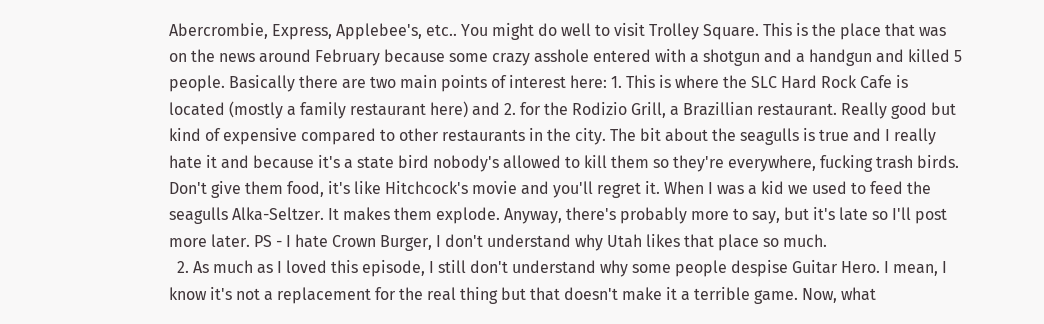Abercrombie, Express, Applebee's, etc.. You might do well to visit Trolley Square. This is the place that was on the news around February because some crazy asshole entered with a shotgun and a handgun and killed 5 people. Basically there are two main points of interest here: 1. This is where the SLC Hard Rock Cafe is located (mostly a family restaurant here) and 2. for the Rodizio Grill, a Brazillian restaurant. Really good but kind of expensive compared to other restaurants in the city. The bit about the seagulls is true and I really hate it and because it's a state bird nobody's allowed to kill them so they're everywhere, fucking trash birds. Don't give them food, it's like Hitchcock's movie and you'll regret it. When I was a kid we used to feed the seagulls Alka-Seltzer. It makes them explode. Anyway, there's probably more to say, but it's late so I'll post more later. PS - I hate Crown Burger, I don't understand why Utah likes that place so much.
  2. As much as I loved this episode, I still don't understand why some people despise Guitar Hero. I mean, I know it's not a replacement for the real thing but that doesn't make it a terrible game. Now, what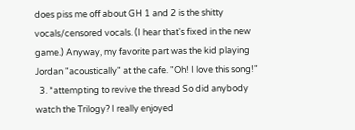does piss me off about GH 1 and 2 is the shitty vocals/censored vocals. (I hear that's fixed in the new game.) Anyway, my favorite part was the kid playing Jordan "acoustically" at the cafe. "Oh! I love this song!"
  3. *attempting to revive the thread So did anybody watch the Trilogy? I really enjoyed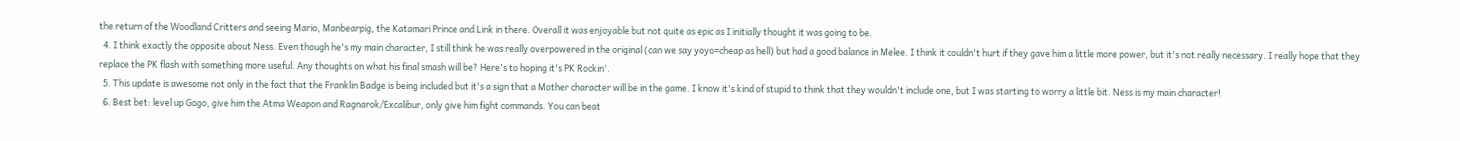the return of the Woodland Critters and seeing Mario, Manbearpig, the Katamari Prince and Link in there. Overall it was enjoyable but not quite as epic as I initially thought it was going to be.
  4. I think exactly the opposite about Ness. Even though he's my main character, I still think he was really overpowered in the original (can we say yoyo=cheap as hell) but had a good balance in Melee. I think it couldn't hurt if they gave him a little more power, but it's not really necessary. I really hope that they replace the PK flash with something more useful. Any thoughts on what his final smash will be? Here's to hoping it's PK Rockin'.
  5. This update is awesome not only in the fact that the Franklin Badge is being included but it's a sign that a Mother character will be in the game. I know it's kind of stupid to think that they wouldn't include one, but I was starting to worry a little bit. Ness is my main character!
  6. Best bet: level up Gogo, give him the Atma Weapon and Ragnarok/Excalibur, only give him fight commands. You can beat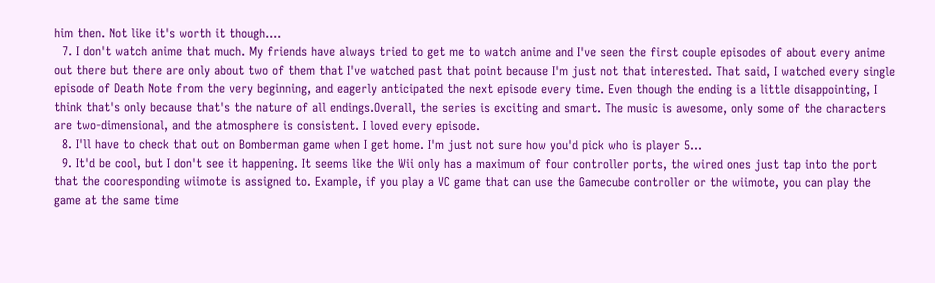him then. Not like it's worth it though....
  7. I don't watch anime that much. My friends have always tried to get me to watch anime and I've seen the first couple episodes of about every anime out there but there are only about two of them that I've watched past that point because I'm just not that interested. That said, I watched every single episode of Death Note from the very beginning, and eagerly anticipated the next episode every time. Even though the ending is a little disappointing, I think that's only because that's the nature of all endings.Overall, the series is exciting and smart. The music is awesome, only some of the characters are two-dimensional, and the atmosphere is consistent. I loved every episode.
  8. I'll have to check that out on Bomberman game when I get home. I'm just not sure how you'd pick who is player 5...
  9. It'd be cool, but I don't see it happening. It seems like the Wii only has a maximum of four controller ports, the wired ones just tap into the port that the cooresponding wiimote is assigned to. Example, if you play a VC game that can use the Gamecube controller or the wiimote, you can play the game at the same time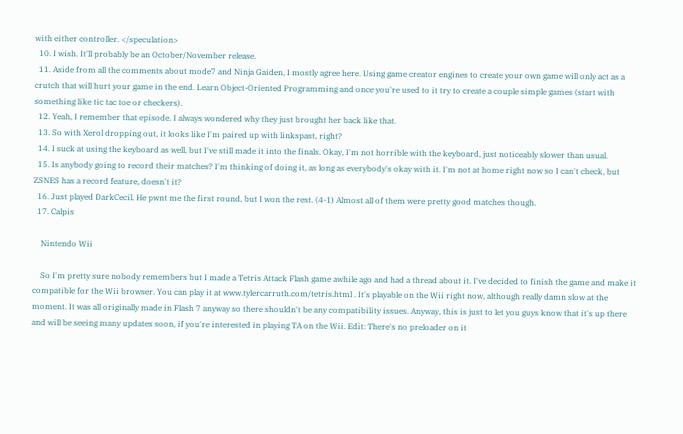with either controller. </speculation>
  10. I wish. It'll probably be an October/November release.
  11. Aside from all the comments about mode7 and Ninja Gaiden, I mostly agree here. Using game creator engines to create your own game will only act as a crutch that will hurt your game in the end. Learn Object-Oriented Programming and once you're used to it try to create a couple simple games (start with something like tic tac toe or checkers).
  12. Yeah, I remember that episode. I always wondered why they just brought her back like that.
  13. So with Xerol dropping out, it looks like I'm paired up with linkspast, right?
  14. I suck at using the keyboard as well, but I've still made it into the finals. Okay, I'm not horrible with the keyboard, just noticeably slower than usual.
  15. Is anybody going to record their matches? I'm thinking of doing it, as long as everybody's okay with it. I'm not at home right now so I can't check, but ZSNES has a record feature, doesn't it?
  16. Just played DarkCecil. He pwnt me the first round, but I won the rest. (4-1) Almost all of them were pretty good matches though.
  17. Calpis

    Nintendo Wii

    So I'm pretty sure nobody remembers but I made a Tetris Attack Flash game awhile ago and had a thread about it. I've decided to finish the game and make it compatible for the Wii browser. You can play it at www.tylercarruth.com/tetris.html . It's playable on the Wii right now, although really damn slow at the moment. It was all originally made in Flash 7 anyway so there shouldn't be any compatibility issues. Anyway, this is just to let you guys know that it's up there and will be seeing many updates soon, if you're interested in playing TA on the Wii. Edit: There's no preloader on it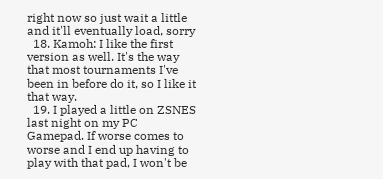right now so just wait a little and it'll eventually load, sorry
  18. Kamoh: I like the first version as well. It's the way that most tournaments I've been in before do it, so I like it that way.
  19. I played a little on ZSNES last night on my PC Gamepad. If worse comes to worse and I end up having to play with that pad, I won't be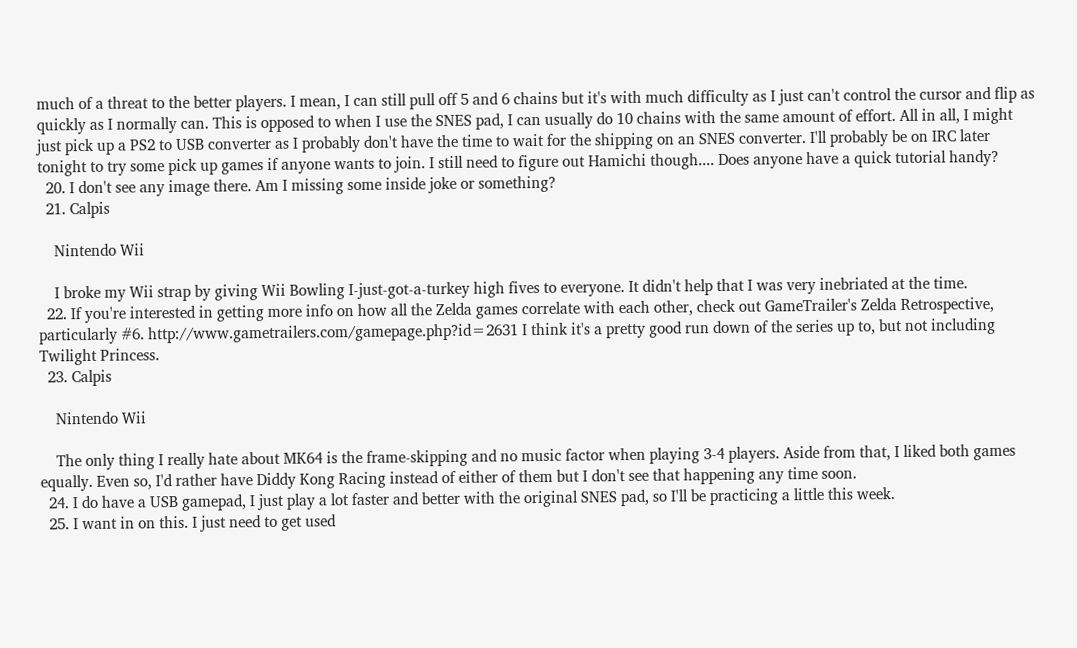much of a threat to the better players. I mean, I can still pull off 5 and 6 chains but it's with much difficulty as I just can't control the cursor and flip as quickly as I normally can. This is opposed to when I use the SNES pad, I can usually do 10 chains with the same amount of effort. All in all, I might just pick up a PS2 to USB converter as I probably don't have the time to wait for the shipping on an SNES converter. I'll probably be on IRC later tonight to try some pick up games if anyone wants to join. I still need to figure out Hamichi though.... Does anyone have a quick tutorial handy?
  20. I don't see any image there. Am I missing some inside joke or something?
  21. Calpis

    Nintendo Wii

    I broke my Wii strap by giving Wii Bowling I-just-got-a-turkey high fives to everyone. It didn't help that I was very inebriated at the time.
  22. If you're interested in getting more info on how all the Zelda games correlate with each other, check out GameTrailer's Zelda Retrospective, particularly #6. http://www.gametrailers.com/gamepage.php?id=2631 I think it's a pretty good run down of the series up to, but not including Twilight Princess.
  23. Calpis

    Nintendo Wii

    The only thing I really hate about MK64 is the frame-skipping and no music factor when playing 3-4 players. Aside from that, I liked both games equally. Even so, I'd rather have Diddy Kong Racing instead of either of them but I don't see that happening any time soon.
  24. I do have a USB gamepad, I just play a lot faster and better with the original SNES pad, so I'll be practicing a little this week.
  25. I want in on this. I just need to get used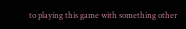to playing this game with something other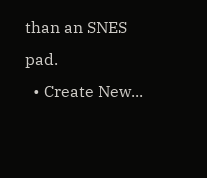than an SNES pad.
  • Create New...